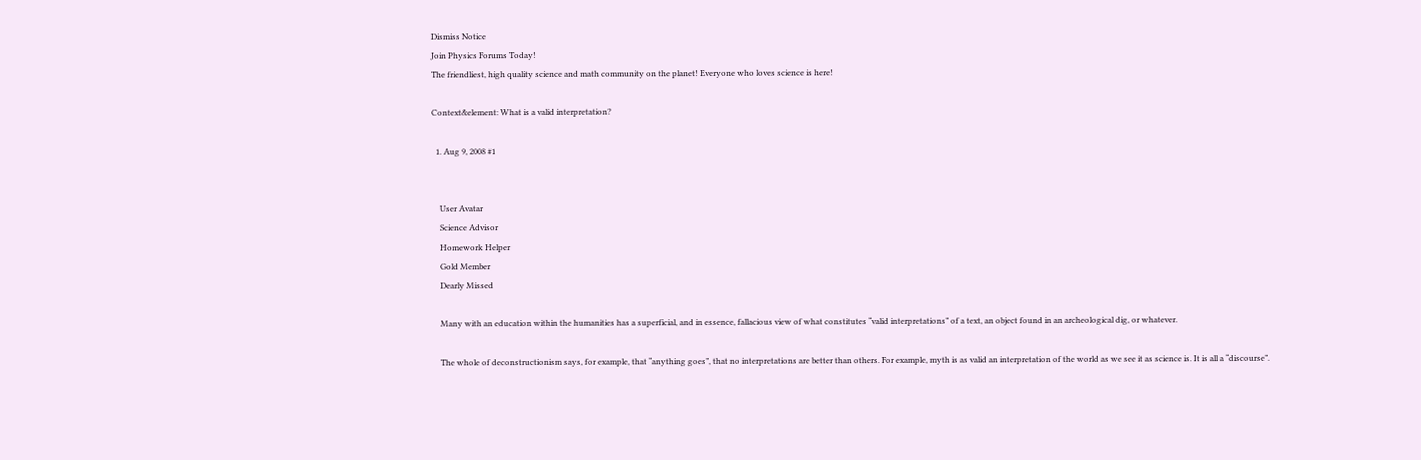Dismiss Notice
Join Physics Forums Today!
The friendliest, high quality science and math community on the planet! Everyone who loves science is here!

Context&element: What is a valid interpretation?

  1. Aug 9, 2008 #1


    User Avatar
    Science Advisor
    Homework Helper
    Gold Member
    Dearly Missed

    Many with an education within the humanities has a superficial, and in essence, fallacious view of what constitutes “valid interpretations” of a text, an object found in an archeological dig, or whatever.

    The whole of deconstructionism says, for example, that “anything goes”, that no interpretations are better than others. For example, myth is as valid an interpretation of the world as we see it as science is. It is all a “discourse”.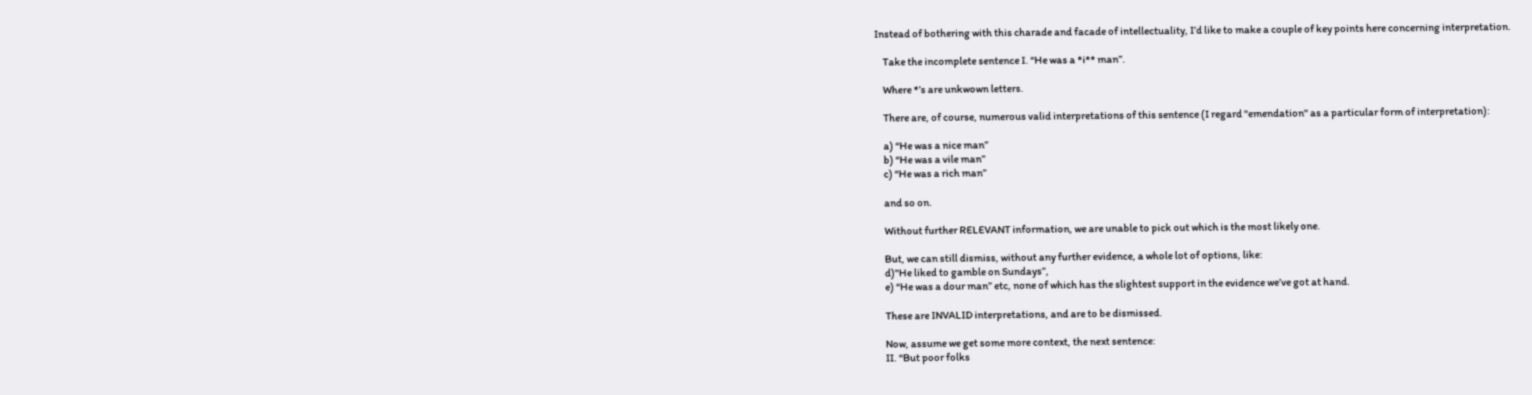Instead of bothering with this charade and facade of intellectuality, I’d like to make a couple of key points here concerning interpretation.

    Take the incomplete sentence I. “He was a *i** man”.

    Where *’s are unkwown letters.

    There are, of course, numerous valid interpretations of this sentence (I regard "emendation" as a particular form of interpretation):

    a) “He was a nice man”
    b) “He was a vile man”
    c) “He was a rich man”

    and so on.

    Without further RELEVANT information, we are unable to pick out which is the most likely one.

    But, we can still dismiss, without any further evidence, a whole lot of options, like:
    d)"He liked to gamble on Sundays”,
    e) “He was a dour man” etc, none of which has the slightest support in the evidence we’ve got at hand.

    These are INVALID interpretations, and are to be dismissed.

    Now, assume we get some more context, the next sentence:
    II. “But poor folks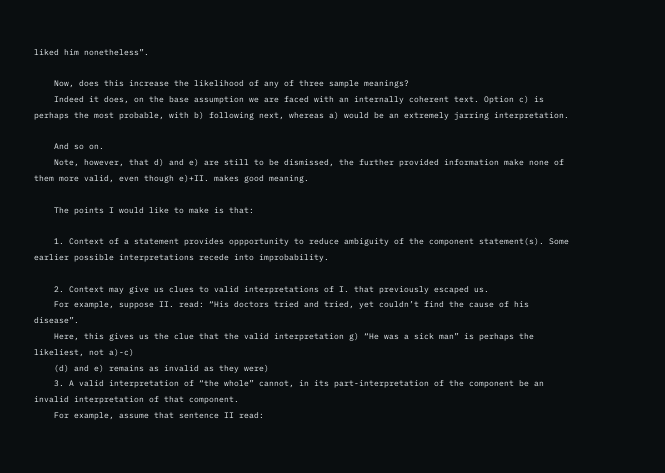liked him nonetheless”.

    Now, does this increase the likelihood of any of three sample meanings?
    Indeed it does, on the base assumption we are faced with an internally coherent text. Option c) is perhaps the most probable, with b) following next, whereas a) would be an extremely jarring interpretation.

    And so on.
    Note, however, that d) and e) are still to be dismissed, the further provided information make none of them more valid, even though e)+II. makes good meaning.

    The points I would like to make is that:

    1. Context of a statement provides oppportunity to reduce ambiguity of the component statement(s). Some earlier possible interpretations recede into improbability.

    2. Context may give us clues to valid interpretations of I. that previously escaped us.
    For example, suppose II. read: “His doctors tried and tried, yet couldn’t find the cause of his disease”.
    Here, this gives us the clue that the valid interpretation g) “He was a sick man” is perhaps the likeliest, not a)-c)
    (d) and e) remains as invalid as they were)
    3. A valid interpretation of “the whole” cannot, in its part-interpretation of the component be an invalid interpretation of that component.
    For example, assume that sentence II read: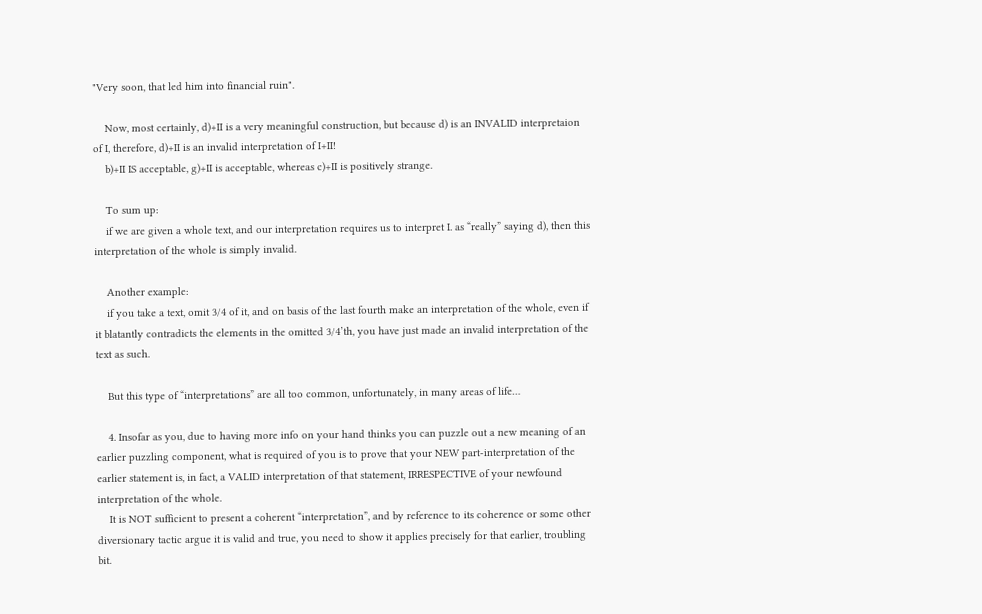"Very soon, that led him into financial ruin".

    Now, most certainly, d)+II is a very meaningful construction, but because d) is an INVALID interpretaion of I, therefore, d)+II is an invalid interpretation of I+II!
    b)+II IS acceptable, g)+II is acceptable, whereas c)+II is positively strange.

    To sum up:
    if we are given a whole text, and our interpretation requires us to interpret I. as “really” saying d), then this interpretation of the whole is simply invalid.

    Another example:
    if you take a text, omit 3/4 of it, and on basis of the last fourth make an interpretation of the whole, even if it blatantly contradicts the elements in the omitted 3/4’th, you have just made an invalid interpretation of the text as such.

    But this type of “interpretations” are all too common, unfortunately, in many areas of life…

    4. Insofar as you, due to having more info on your hand thinks you can puzzle out a new meaning of an earlier puzzling component, what is required of you is to prove that your NEW part-interpretation of the earlier statement is, in fact, a VALID interpretation of that statement, IRRESPECTIVE of your newfound interpretation of the whole.
    It is NOT sufficient to present a coherent “interpretation”, and by reference to its coherence or some other diversionary tactic argue it is valid and true, you need to show it applies precisely for that earlier, troubling bit.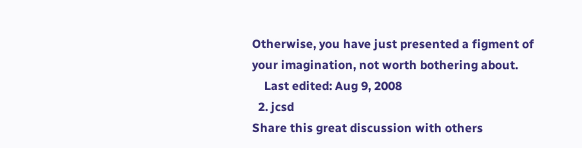Otherwise, you have just presented a figment of your imagination, not worth bothering about.
    Last edited: Aug 9, 2008
  2. jcsd
Share this great discussion with others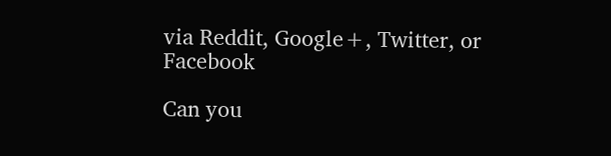via Reddit, Google+, Twitter, or Facebook

Can you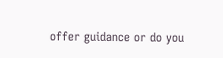offer guidance or do you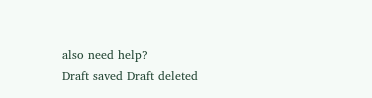also need help?
Draft saved Draft deleted